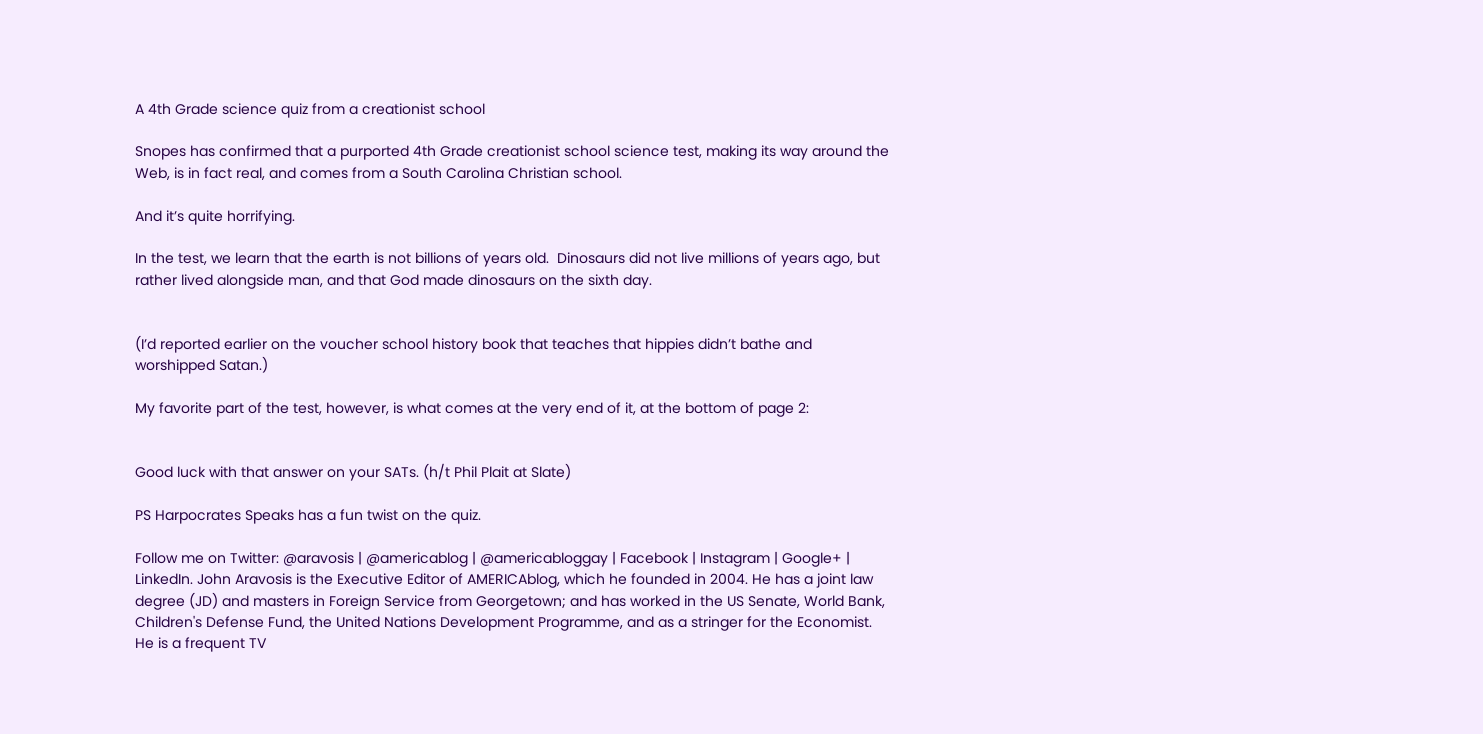A 4th Grade science quiz from a creationist school

Snopes has confirmed that a purported 4th Grade creationist school science test, making its way around the Web, is in fact real, and comes from a South Carolina Christian school.

And it’s quite horrifying.

In the test, we learn that the earth is not billions of years old.  Dinosaurs did not live millions of years ago, but rather lived alongside man, and that God made dinosaurs on the sixth day.


(I’d reported earlier on the voucher school history book that teaches that hippies didn’t bathe and worshipped Satan.)

My favorite part of the test, however, is what comes at the very end of it, at the bottom of page 2:


Good luck with that answer on your SATs. (h/t Phil Plait at Slate)

PS Harpocrates Speaks has a fun twist on the quiz.

Follow me on Twitter: @aravosis | @americablog | @americabloggay | Facebook | Instagram | Google+ | LinkedIn. John Aravosis is the Executive Editor of AMERICAblog, which he founded in 2004. He has a joint law degree (JD) and masters in Foreign Service from Georgetown; and has worked in the US Senate, World Bank, Children's Defense Fund, the United Nations Development Programme, and as a stringer for the Economist. He is a frequent TV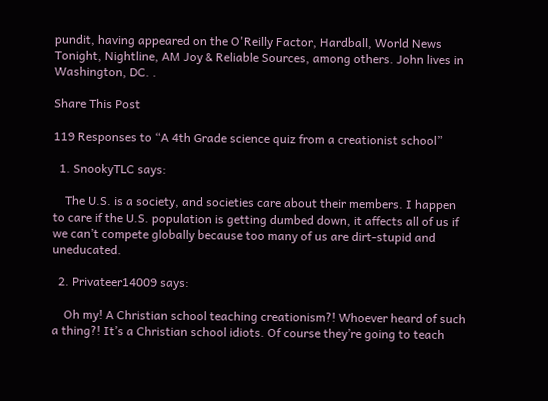pundit, having appeared on the O'Reilly Factor, Hardball, World News Tonight, Nightline, AM Joy & Reliable Sources, among others. John lives in Washington, DC. .

Share This Post

119 Responses to “A 4th Grade science quiz from a creationist school”

  1. SnookyTLC says:

    The U.S. is a society, and societies care about their members. I happen to care if the U.S. population is getting dumbed down, it affects all of us if we can’t compete globally because too many of us are dirt-stupid and uneducated.

  2. Privateer14009 says:

    Oh my! A Christian school teaching creationism?! Whoever heard of such a thing?! It’s a Christian school idiots. Of course they’re going to teach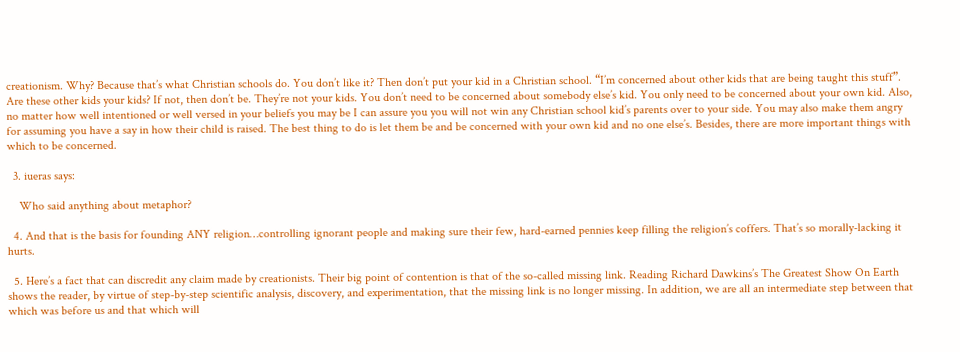creationism. Why? Because that’s what Christian schools do. You don’t like it? Then don’t put your kid in a Christian school. “I’m concerned about other kids that are being taught this stuff”. Are these other kids your kids? If not, then don’t be. They’re not your kids. You don’t need to be concerned about somebody else’s kid. You only need to be concerned about your own kid. Also, no matter how well intentioned or well versed in your beliefs you may be I can assure you you will not win any Christian school kid’s parents over to your side. You may also make them angry for assuming you have a say in how their child is raised. The best thing to do is let them be and be concerned with your own kid and no one else’s. Besides, there are more important things with which to be concerned.

  3. iueras says:

    Who said anything about metaphor?

  4. And that is the basis for founding ANY religion…controlling ignorant people and making sure their few, hard-earned pennies keep filling the religion’s coffers. That’s so morally-lacking it hurts.

  5. Here’s a fact that can discredit any claim made by creationists. Their big point of contention is that of the so-called missing link. Reading Richard Dawkins’s The Greatest Show On Earth shows the reader, by virtue of step-by-step scientific analysis, discovery, and experimentation, that the missing link is no longer missing. In addition, we are all an intermediate step between that which was before us and that which will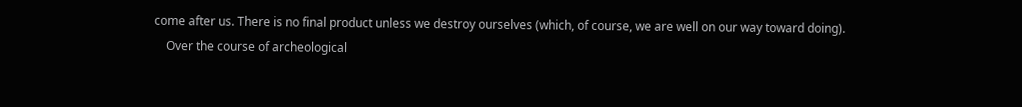come after us. There is no final product unless we destroy ourselves (which, of course, we are well on our way toward doing).
    Over the course of archeological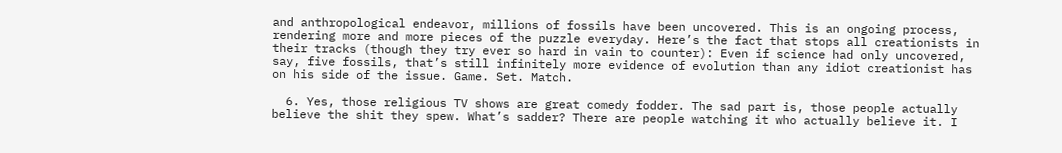and anthropological endeavor, millions of fossils have been uncovered. This is an ongoing process, rendering more and more pieces of the puzzle everyday. Here’s the fact that stops all creationists in their tracks (though they try ever so hard in vain to counter): Even if science had only uncovered, say, five fossils, that’s still infinitely more evidence of evolution than any idiot creationist has on his side of the issue. Game. Set. Match.

  6. Yes, those religious TV shows are great comedy fodder. The sad part is, those people actually believe the shit they spew. What’s sadder? There are people watching it who actually believe it. I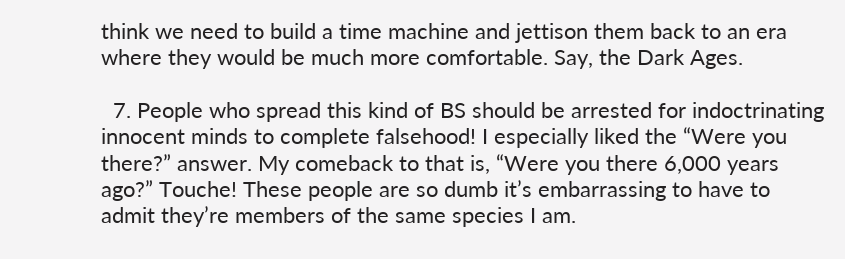think we need to build a time machine and jettison them back to an era where they would be much more comfortable. Say, the Dark Ages.

  7. People who spread this kind of BS should be arrested for indoctrinating innocent minds to complete falsehood! I especially liked the “Were you there?” answer. My comeback to that is, “Were you there 6,000 years ago?” Touche! These people are so dumb it’s embarrassing to have to admit they’re members of the same species I am.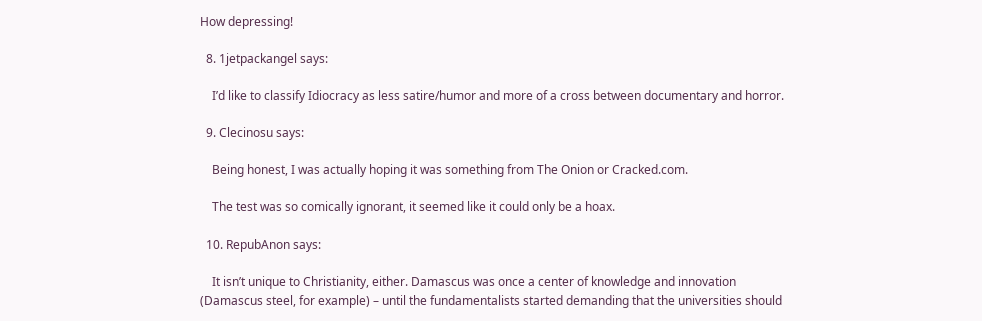How depressing!

  8. 1jetpackangel says:

    I’d like to classify Idiocracy as less satire/humor and more of a cross between documentary and horror.

  9. Clecinosu says:

    Being honest, I was actually hoping it was something from The Onion or Cracked.com.

    The test was so comically ignorant, it seemed like it could only be a hoax.

  10. RepubAnon says:

    It isn’t unique to Christianity, either. Damascus was once a center of knowledge and innovation (Damascus steel, for example) – until the fundamentalists started demanding that the universities should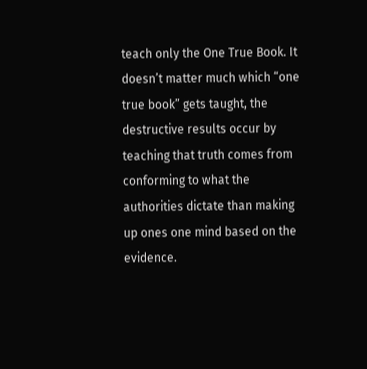teach only the One True Book. It doesn’t matter much which “one true book” gets taught, the destructive results occur by teaching that truth comes from conforming to what the authorities dictate than making up ones one mind based on the evidence.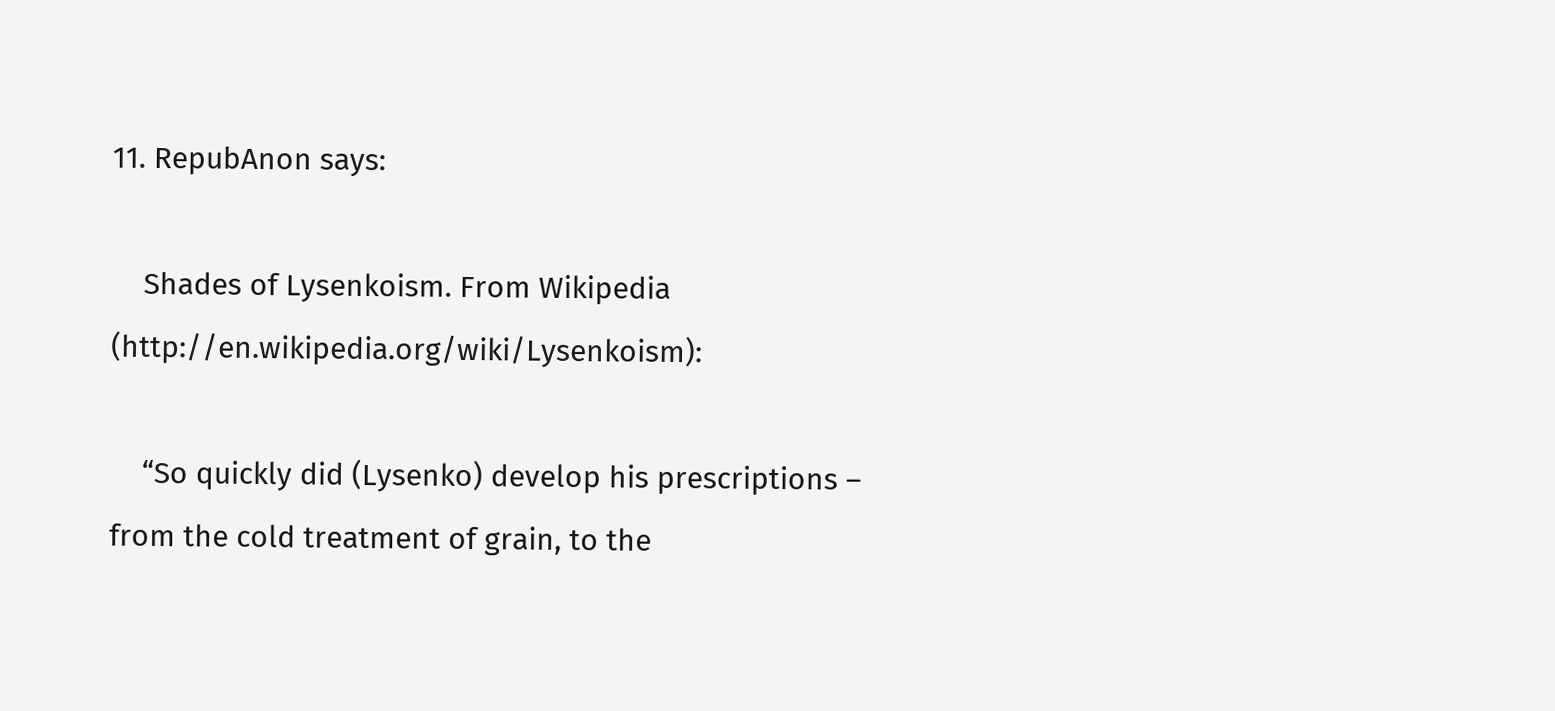11. RepubAnon says:

    Shades of Lysenkoism. From Wikipedia (http://en.wikipedia.org/wiki/Lysenkoism):

    “So quickly did (Lysenko) develop his prescriptions – from the cold treatment of grain, to the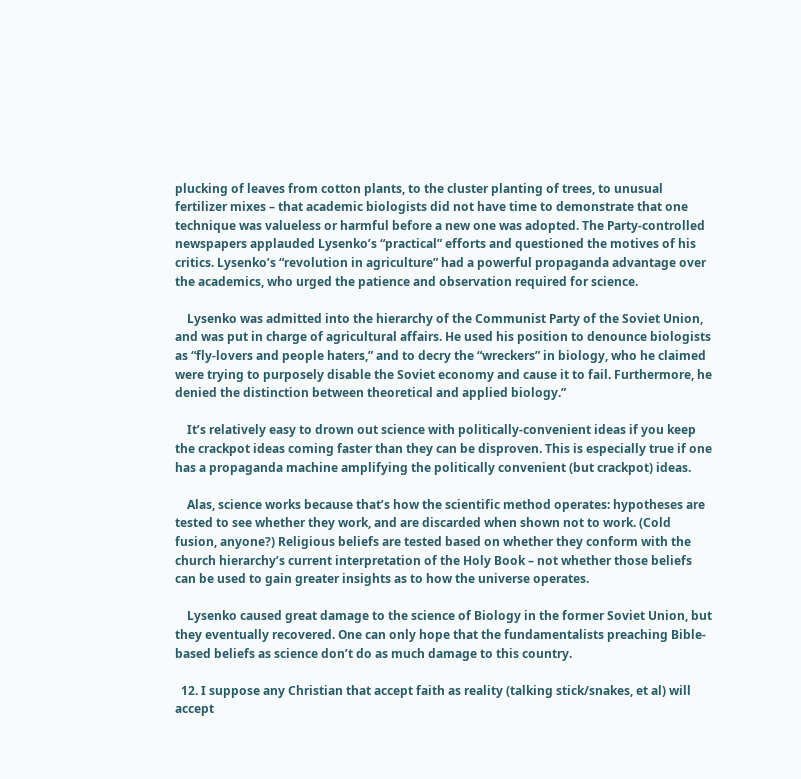plucking of leaves from cotton plants, to the cluster planting of trees, to unusual fertilizer mixes – that academic biologists did not have time to demonstrate that one technique was valueless or harmful before a new one was adopted. The Party-controlled newspapers applauded Lysenko’s “practical” efforts and questioned the motives of his critics. Lysenko’s “revolution in agriculture” had a powerful propaganda advantage over the academics, who urged the patience and observation required for science.

    Lysenko was admitted into the hierarchy of the Communist Party of the Soviet Union, and was put in charge of agricultural affairs. He used his position to denounce biologists as “fly-lovers and people haters,” and to decry the “wreckers” in biology, who he claimed were trying to purposely disable the Soviet economy and cause it to fail. Furthermore, he denied the distinction between theoretical and applied biology.”

    It’s relatively easy to drown out science with politically-convenient ideas if you keep the crackpot ideas coming faster than they can be disproven. This is especially true if one has a propaganda machine amplifying the politically convenient (but crackpot) ideas.

    Alas, science works because that’s how the scientific method operates: hypotheses are tested to see whether they work, and are discarded when shown not to work. (Cold fusion, anyone?) Religious beliefs are tested based on whether they conform with the church hierarchy’s current interpretation of the Holy Book – not whether those beliefs can be used to gain greater insights as to how the universe operates.

    Lysenko caused great damage to the science of Biology in the former Soviet Union, but they eventually recovered. One can only hope that the fundamentalists preaching Bible-based beliefs as science don’t do as much damage to this country.

  12. I suppose any Christian that accept faith as reality (talking stick/snakes, et al) will accept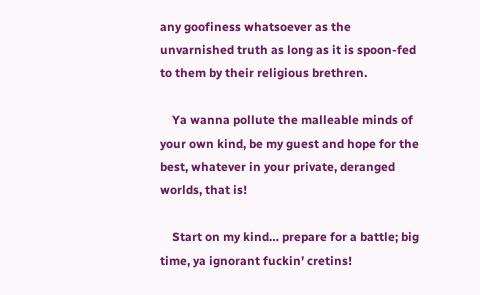any goofiness whatsoever as the unvarnished truth as long as it is spoon-fed to them by their religious brethren.

    Ya wanna pollute the malleable minds of your own kind, be my guest and hope for the best, whatever in your private, deranged worlds, that is!

    Start on my kind… prepare for a battle; big time, ya ignorant fuckin’ cretins!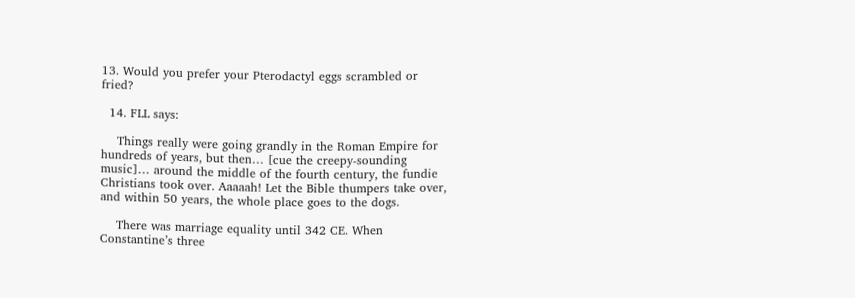13. Would you prefer your Pterodactyl eggs scrambled or fried?

  14. FLL says:

    Things really were going grandly in the Roman Empire for hundreds of years, but then… [cue the creepy-sounding music]… around the middle of the fourth century, the fundie Christians took over. Aaaaah! Let the Bible thumpers take over, and within 50 years, the whole place goes to the dogs.

    There was marriage equality until 342 CE. When Constantine’s three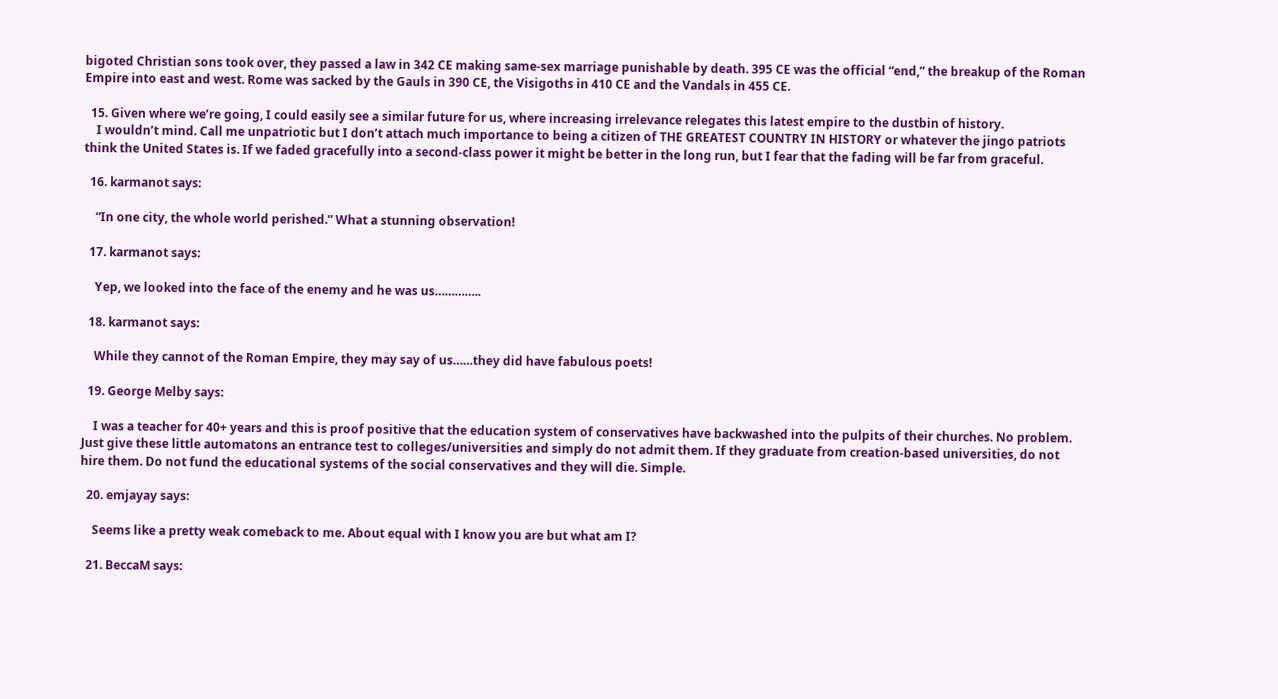bigoted Christian sons took over, they passed a law in 342 CE making same-sex marriage punishable by death. 395 CE was the official “end,” the breakup of the Roman Empire into east and west. Rome was sacked by the Gauls in 390 CE, the Visigoths in 410 CE and the Vandals in 455 CE.

  15. Given where we’re going, I could easily see a similar future for us, where increasing irrelevance relegates this latest empire to the dustbin of history.
    I wouldn’t mind. Call me unpatriotic but I don’t attach much importance to being a citizen of THE GREATEST COUNTRY IN HISTORY or whatever the jingo patriots think the United States is. If we faded gracefully into a second-class power it might be better in the long run, but I fear that the fading will be far from graceful.

  16. karmanot says:

    “In one city, the whole world perished.” What a stunning observation!

  17. karmanot says:

    Yep, we looked into the face of the enemy and he was us…………..

  18. karmanot says:

    While they cannot of the Roman Empire, they may say of us……they did have fabulous poets!

  19. George Melby says:

    I was a teacher for 40+ years and this is proof positive that the education system of conservatives have backwashed into the pulpits of their churches. No problem. Just give these little automatons an entrance test to colleges/universities and simply do not admit them. If they graduate from creation-based universities, do not hire them. Do not fund the educational systems of the social conservatives and they will die. Simple.

  20. emjayay says:

    Seems like a pretty weak comeback to me. About equal with I know you are but what am I?

  21. BeccaM says: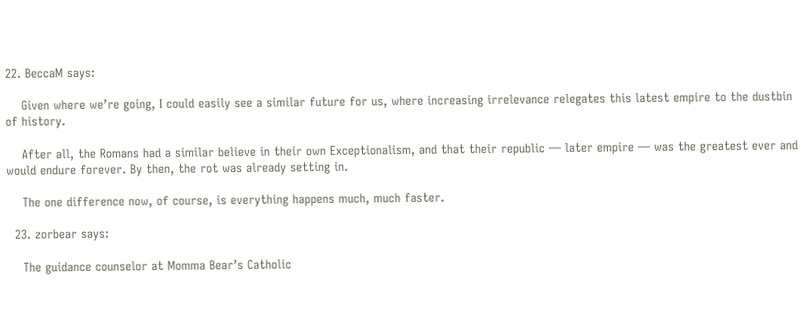22. BeccaM says:

    Given where we’re going, I could easily see a similar future for us, where increasing irrelevance relegates this latest empire to the dustbin of history.

    After all, the Romans had a similar believe in their own Exceptionalism, and that their republic — later empire — was the greatest ever and would endure forever. By then, the rot was already setting in.

    The one difference now, of course, is everything happens much, much faster.

  23. zorbear says:

    The guidance counselor at Momma Bear’s Catholic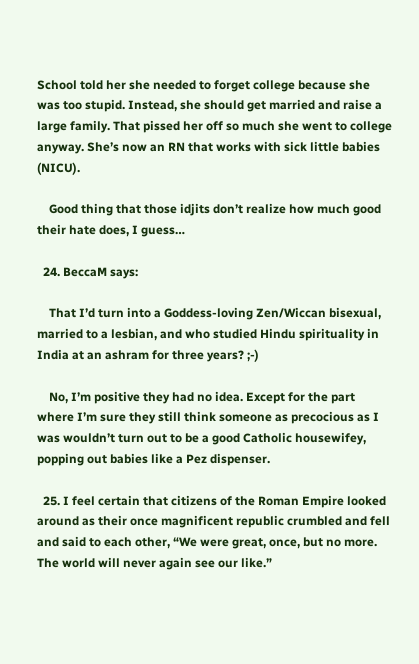School told her she needed to forget college because she was too stupid. Instead, she should get married and raise a large family. That pissed her off so much she went to college anyway. She’s now an RN that works with sick little babies (NICU).

    Good thing that those idjits don’t realize how much good their hate does, I guess…

  24. BeccaM says:

    That I’d turn into a Goddess-loving Zen/Wiccan bisexual, married to a lesbian, and who studied Hindu spirituality in India at an ashram for three years? ;-)

    No, I’m positive they had no idea. Except for the part where I’m sure they still think someone as precocious as I was wouldn’t turn out to be a good Catholic housewifey, popping out babies like a Pez dispenser.

  25. I feel certain that citizens of the Roman Empire looked around as their once magnificent republic crumbled and fell and said to each other, “We were great, once, but no more. The world will never again see our like.”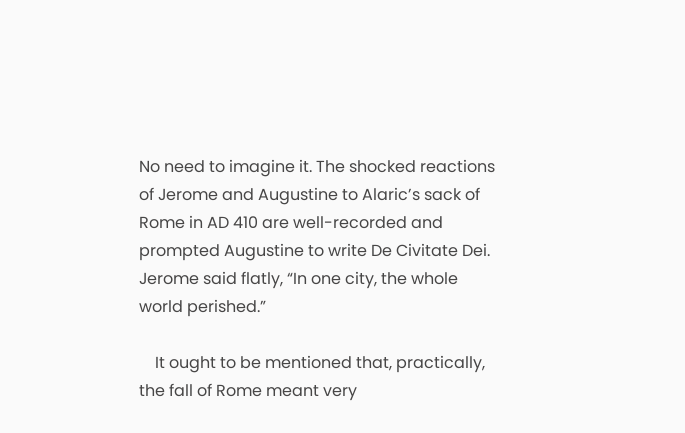No need to imagine it. The shocked reactions of Jerome and Augustine to Alaric’s sack of Rome in AD 410 are well-recorded and prompted Augustine to write De Civitate Dei. Jerome said flatly, “In one city, the whole world perished.”

    It ought to be mentioned that, practically, the fall of Rome meant very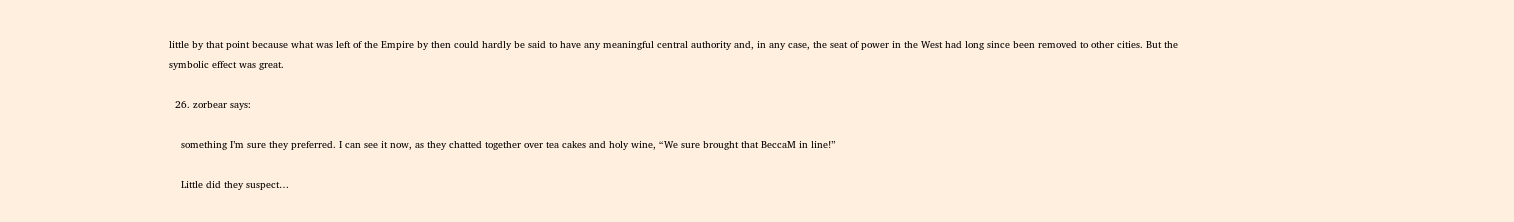little by that point because what was left of the Empire by then could hardly be said to have any meaningful central authority and, in any case, the seat of power in the West had long since been removed to other cities. But the symbolic effect was great.

  26. zorbear says:

    something I’m sure they preferred. I can see it now, as they chatted together over tea cakes and holy wine, “We sure brought that BeccaM in line!”

    Little did they suspect…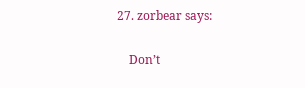27. zorbear says:

    Don’t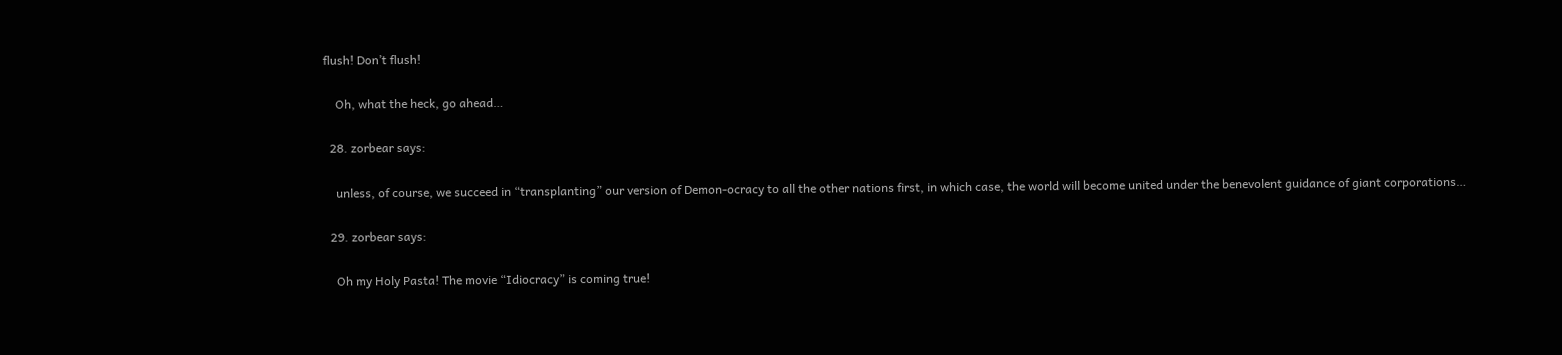flush! Don’t flush!

    Oh, what the heck, go ahead…

  28. zorbear says:

    unless, of course, we succeed in “transplanting” our version of Demon-ocracy to all the other nations first, in which case, the world will become united under the benevolent guidance of giant corporations…

  29. zorbear says:

    Oh my Holy Pasta! The movie “Idiocracy” is coming true!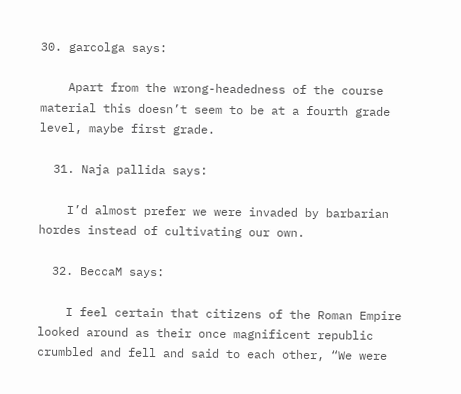30. garcolga says:

    Apart from the wrong-headedness of the course material this doesn’t seem to be at a fourth grade level, maybe first grade.

  31. Naja pallida says:

    I’d almost prefer we were invaded by barbarian hordes instead of cultivating our own.

  32. BeccaM says:

    I feel certain that citizens of the Roman Empire looked around as their once magnificent republic crumbled and fell and said to each other, “We were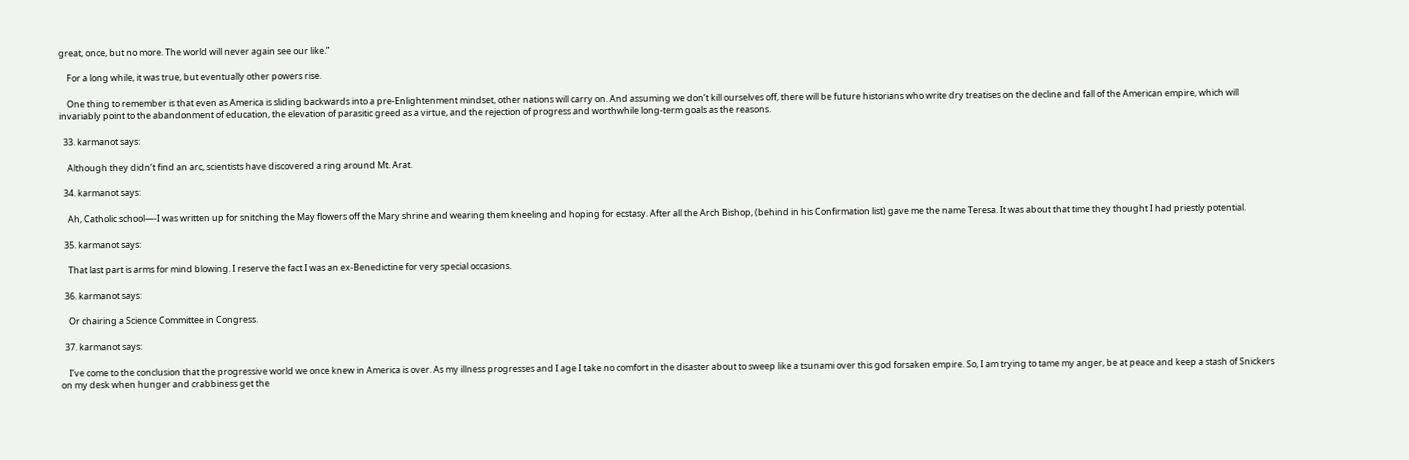great, once, but no more. The world will never again see our like.”

    For a long while, it was true, but eventually other powers rise.

    One thing to remember is that even as America is sliding backwards into a pre-Enlightenment mindset, other nations will carry on. And assuming we don’t kill ourselves off, there will be future historians who write dry treatises on the decline and fall of the American empire, which will invariably point to the abandonment of education, the elevation of parasitic greed as a virtue, and the rejection of progress and worthwhile long-term goals as the reasons.

  33. karmanot says:

    Although they didn’t find an arc, scientists have discovered a ring around Mt. Arat.

  34. karmanot says:

    Ah, Catholic school—-I was written up for snitching the May flowers off the Mary shrine and wearing them kneeling and hoping for ecstasy. After all the Arch Bishop, (behind in his Confirmation list) gave me the name Teresa. It was about that time they thought I had priestly potential.

  35. karmanot says:

    That last part is arms for mind blowing. I reserve the fact I was an ex-Benedictine for very special occasions.

  36. karmanot says:

    Or chairing a Science Committee in Congress.

  37. karmanot says:

    I’ve come to the conclusion that the progressive world we once knew in America is over. As my illness progresses and I age I take no comfort in the disaster about to sweep like a tsunami over this god forsaken empire. So, I am trying to tame my anger, be at peace and keep a stash of Snickers on my desk when hunger and crabbiness get the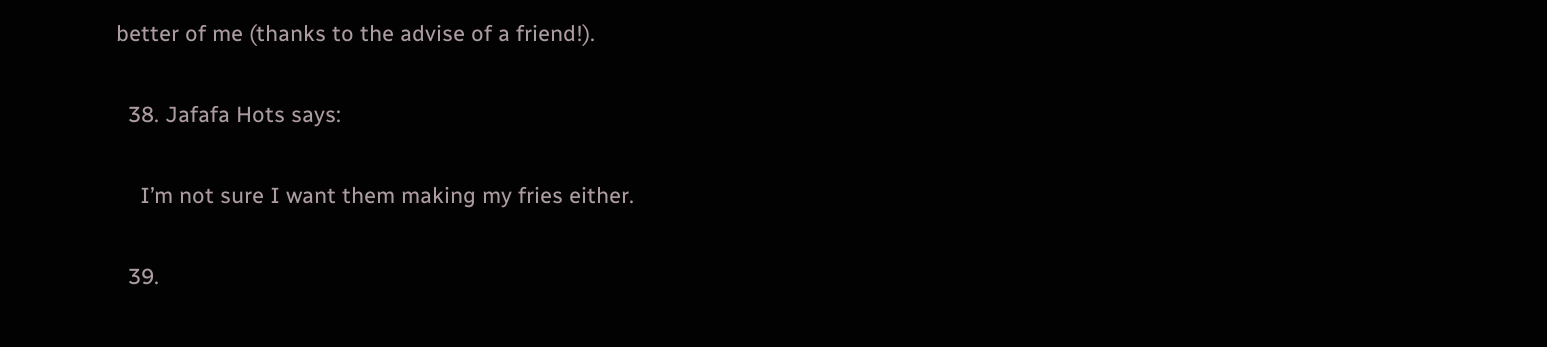better of me (thanks to the advise of a friend!).

  38. Jafafa Hots says:

    I’m not sure I want them making my fries either.

  39.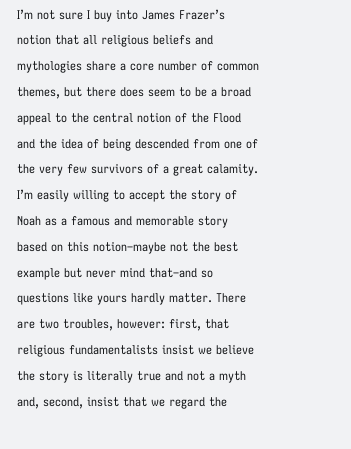I’m not sure I buy into James Frazer’s notion that all religious beliefs and mythologies share a core number of common themes, but there does seem to be a broad appeal to the central notion of the Flood and the idea of being descended from one of the very few survivors of a great calamity. I’m easily willing to accept the story of Noah as a famous and memorable story based on this notion–maybe not the best example but never mind that–and so questions like yours hardly matter. There are two troubles, however: first, that religious fundamentalists insist we believe the story is literally true and not a myth and, second, insist that we regard the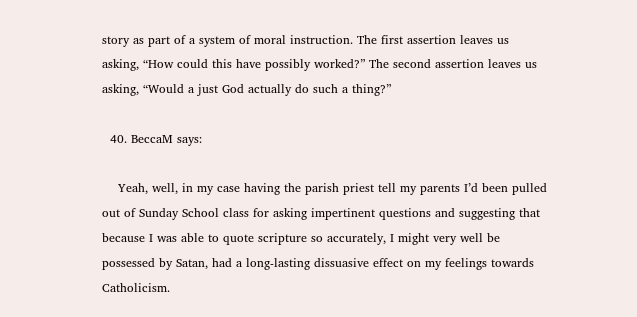story as part of a system of moral instruction. The first assertion leaves us asking, “How could this have possibly worked?” The second assertion leaves us asking, “Would a just God actually do such a thing?”

  40. BeccaM says:

    Yeah, well, in my case having the parish priest tell my parents I’d been pulled out of Sunday School class for asking impertinent questions and suggesting that because I was able to quote scripture so accurately, I might very well be possessed by Satan, had a long-lasting dissuasive effect on my feelings towards Catholicism.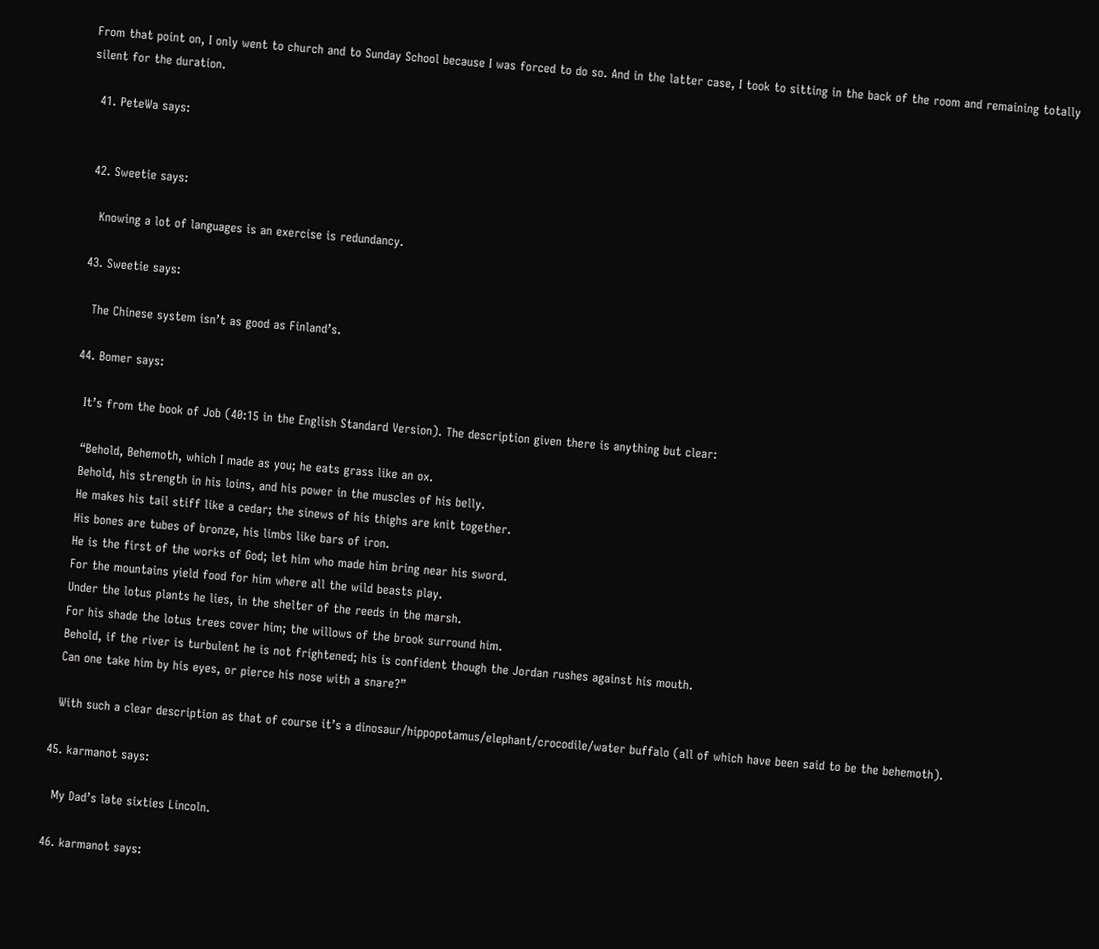From that point on, I only went to church and to Sunday School because I was forced to do so. And in the latter case, I took to sitting in the back of the room and remaining totally silent for the duration.

  41. PeteWa says:


  42. Sweetie says:

    Knowing a lot of languages is an exercise is redundancy.

  43. Sweetie says:

    The Chinese system isn’t as good as Finland’s.

  44. Bomer says:

    It’s from the book of Job (40:15 in the English Standard Version). The description given there is anything but clear:

    “Behold, Behemoth, which I made as you; he eats grass like an ox.
    Behold, his strength in his loins, and his power in the muscles of his belly.
    He makes his tail stiff like a cedar; the sinews of his thighs are knit together.
    His bones are tubes of bronze, his limbs like bars of iron.
    He is the first of the works of God; let him who made him bring near his sword.
    For the mountains yield food for him where all the wild beasts play.
    Under the lotus plants he lies, in the shelter of the reeds in the marsh.
    For his shade the lotus trees cover him; the willows of the brook surround him.
    Behold, if the river is turbulent he is not frightened; his is confident though the Jordan rushes against his mouth.
    Can one take him by his eyes, or pierce his nose with a snare?”

    With such a clear description as that of course it’s a dinosaur/hippopotamus/elephant/crocodile/water buffalo (all of which have been said to be the behemoth).

  45. karmanot says:

    My Dad’s late sixties Lincoln.

  46. karmanot says: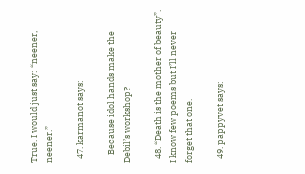True. I would just say: “neener, neener.”

  47. karmanot says:

    Because idol hands make the Debil’s workshop?

  48. “Death is the mother of beauty”. I know few poems but I’ll never forget that one.

  49. pappyvet says: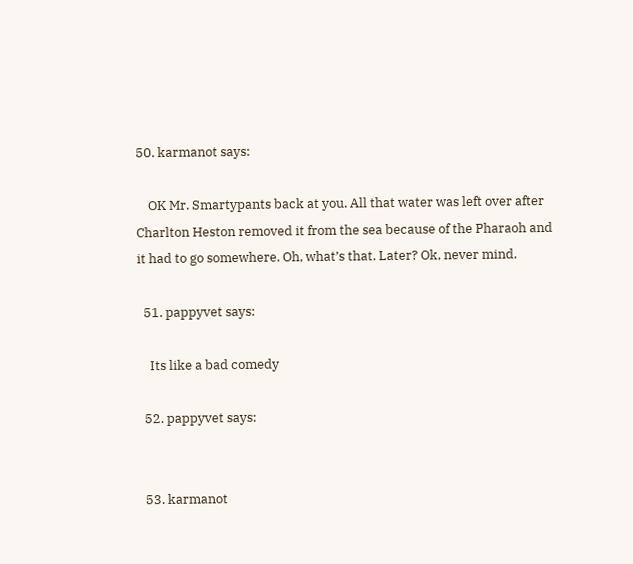50. karmanot says:

    OK Mr. Smartypants back at you. All that water was left over after Charlton Heston removed it from the sea because of the Pharaoh and it had to go somewhere. Oh, what’s that. Later? Ok, never mind.

  51. pappyvet says:

    Its like a bad comedy

  52. pappyvet says:


  53. karmanot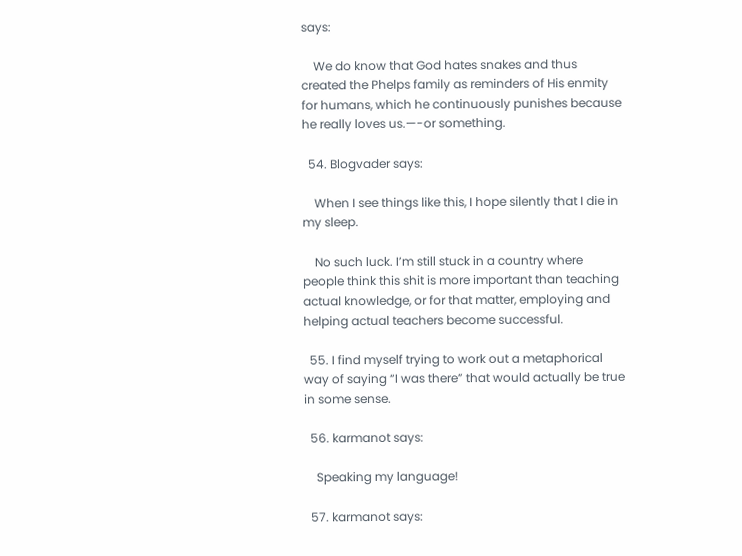says:

    We do know that God hates snakes and thus created the Phelps family as reminders of His enmity for humans, which he continuously punishes because he really loves us.—-or something.

  54. Blogvader says:

    When I see things like this, I hope silently that I die in my sleep.

    No such luck. I’m still stuck in a country where people think this shit is more important than teaching actual knowledge, or for that matter, employing and helping actual teachers become successful.

  55. I find myself trying to work out a metaphorical way of saying “I was there” that would actually be true in some sense.

  56. karmanot says:

    Speaking my language!

  57. karmanot says: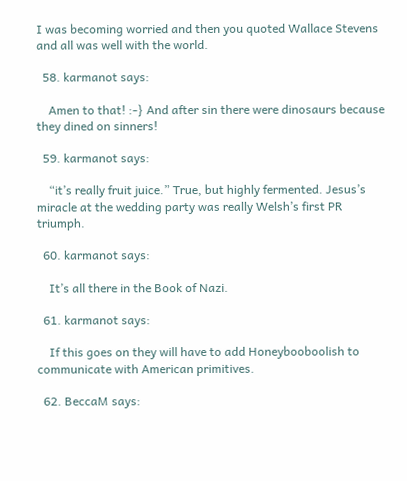I was becoming worried and then you quoted Wallace Stevens and all was well with the world.

  58. karmanot says:

    Amen to that! :-} And after sin there were dinosaurs because they dined on sinners!

  59. karmanot says:

    “it’s really fruit juice.” True, but highly fermented. Jesus’s miracle at the wedding party was really Welsh’s first PR triumph.

  60. karmanot says:

    It’s all there in the Book of Nazi.

  61. karmanot says:

    If this goes on they will have to add Honeybooboolish to communicate with American primitives.

  62. BeccaM says: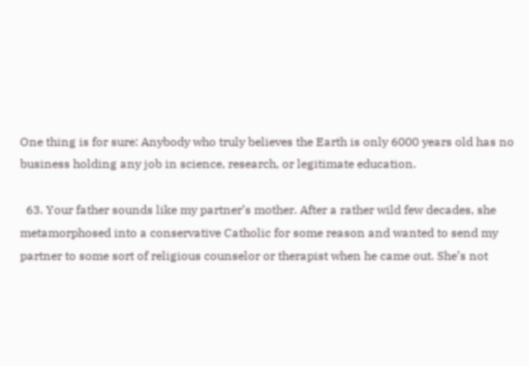One thing is for sure: Anybody who truly believes the Earth is only 6000 years old has no business holding any job in science, research, or legitimate education.

  63. Your father sounds like my partner’s mother. After a rather wild few decades, she metamorphosed into a conservative Catholic for some reason and wanted to send my partner to some sort of religious counselor or therapist when he came out. She’s not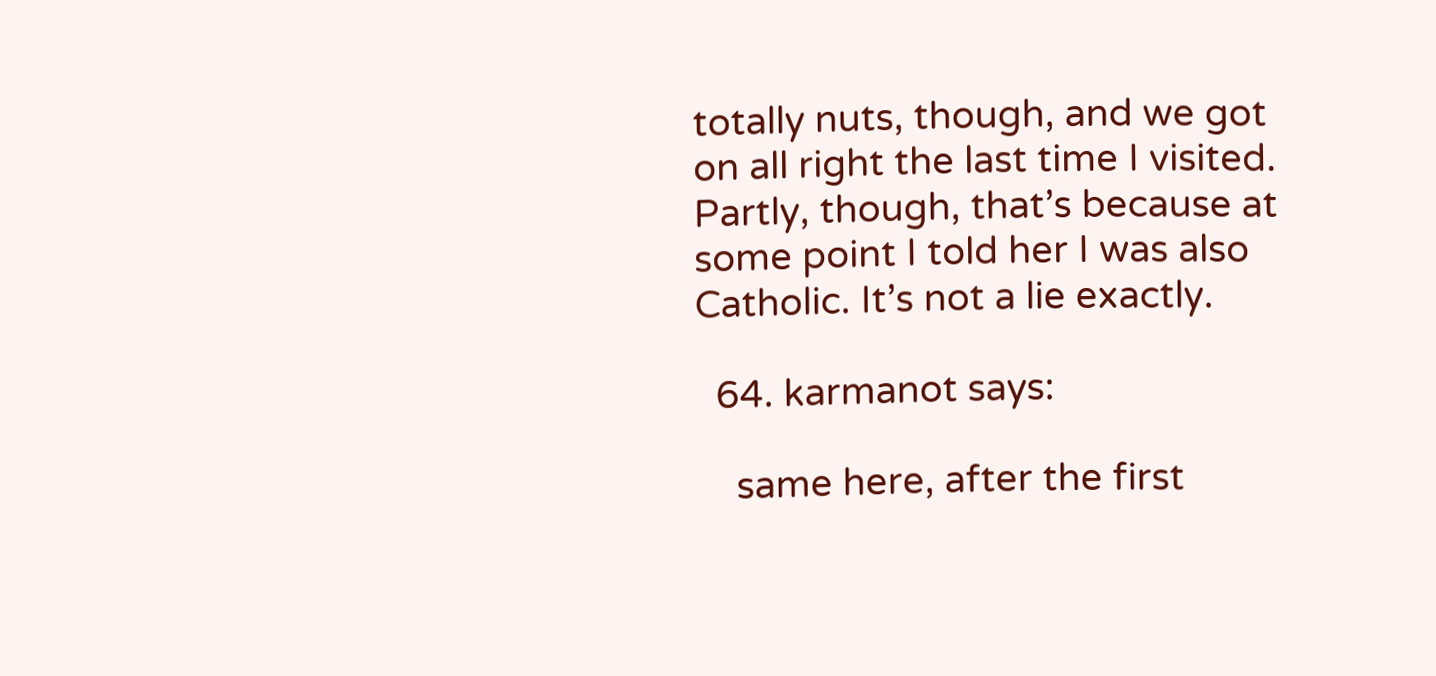totally nuts, though, and we got on all right the last time I visited. Partly, though, that’s because at some point I told her I was also Catholic. It’s not a lie exactly.

  64. karmanot says:

    same here, after the first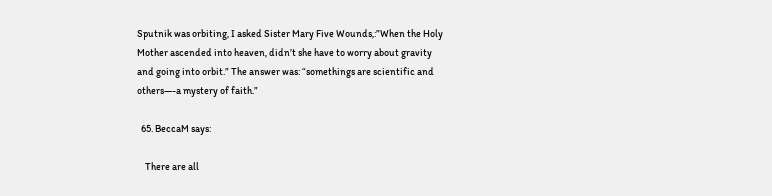Sputnik was orbiting, I asked Sister Mary Five Wounds,:”When the Holy Mother ascended into heaven, didn’t she have to worry about gravity and going into orbit.” The answer was: “somethings are scientific and others—-a mystery of faith.”

  65. BeccaM says:

    There are all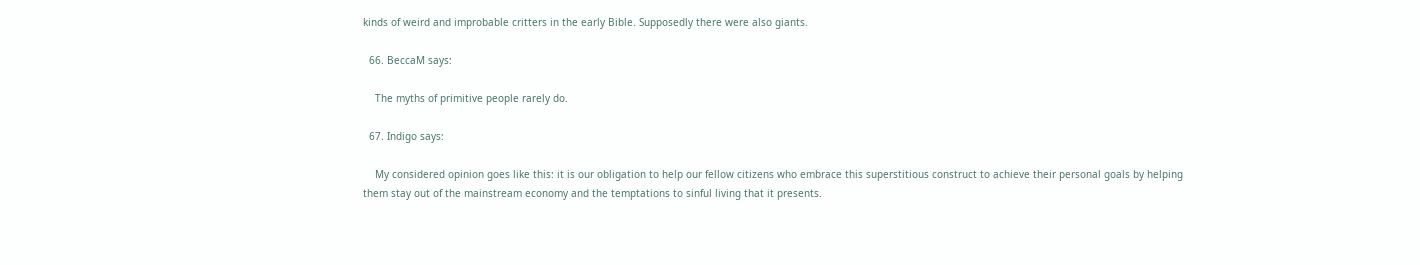kinds of weird and improbable critters in the early Bible. Supposedly there were also giants.

  66. BeccaM says:

    The myths of primitive people rarely do.

  67. Indigo says:

    My considered opinion goes like this: it is our obligation to help our fellow citizens who embrace this superstitious construct to achieve their personal goals by helping them stay out of the mainstream economy and the temptations to sinful living that it presents.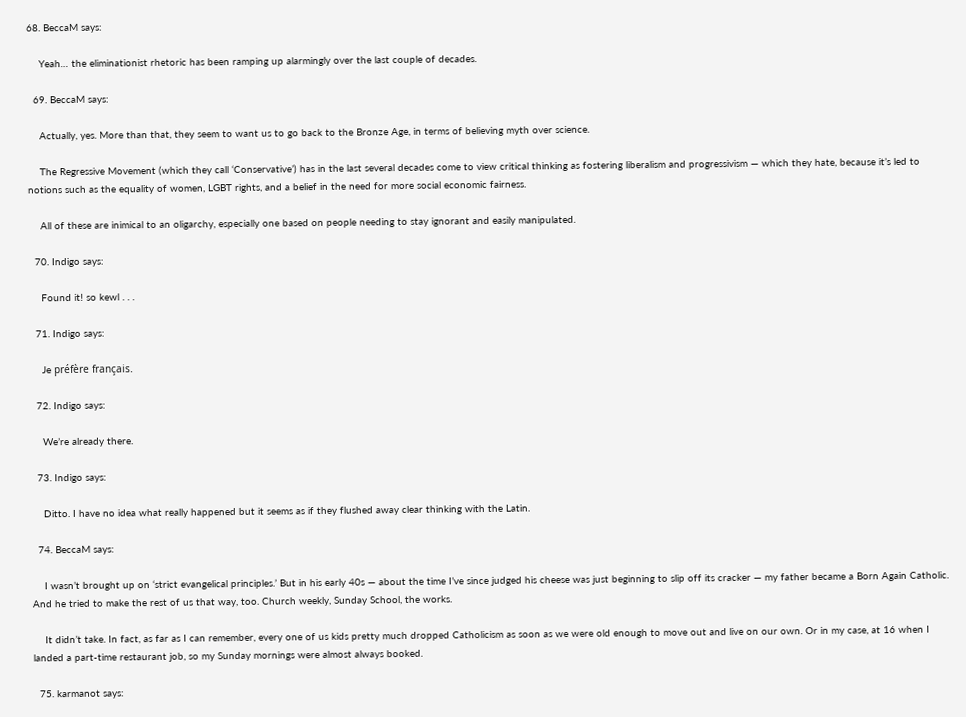68. BeccaM says:

    Yeah… the eliminationist rhetoric has been ramping up alarmingly over the last couple of decades.

  69. BeccaM says:

    Actually, yes. More than that, they seem to want us to go back to the Bronze Age, in terms of believing myth over science.

    The Regressive Movement (which they call ‘Conservative’) has in the last several decades come to view critical thinking as fostering liberalism and progressivism — which they hate, because it’s led to notions such as the equality of women, LGBT rights, and a belief in the need for more social economic fairness.

    All of these are inimical to an oligarchy, especially one based on people needing to stay ignorant and easily manipulated.

  70. Indigo says:

    Found it! so kewl . . .

  71. Indigo says:

    Je préfère français.

  72. Indigo says:

    We’re already there.

  73. Indigo says:

    Ditto. I have no idea what really happened but it seems as if they flushed away clear thinking with the Latin.

  74. BeccaM says:

    I wasn’t brought up on ‘strict evangelical principles.’ But in his early 40s — about the time I’ve since judged his cheese was just beginning to slip off its cracker — my father became a Born Again Catholic. And he tried to make the rest of us that way, too. Church weekly, Sunday School, the works.

    It didn’t take. In fact, as far as I can remember, every one of us kids pretty much dropped Catholicism as soon as we were old enough to move out and live on our own. Or in my case, at 16 when I landed a part-time restaurant job, so my Sunday mornings were almost always booked.

  75. karmanot says: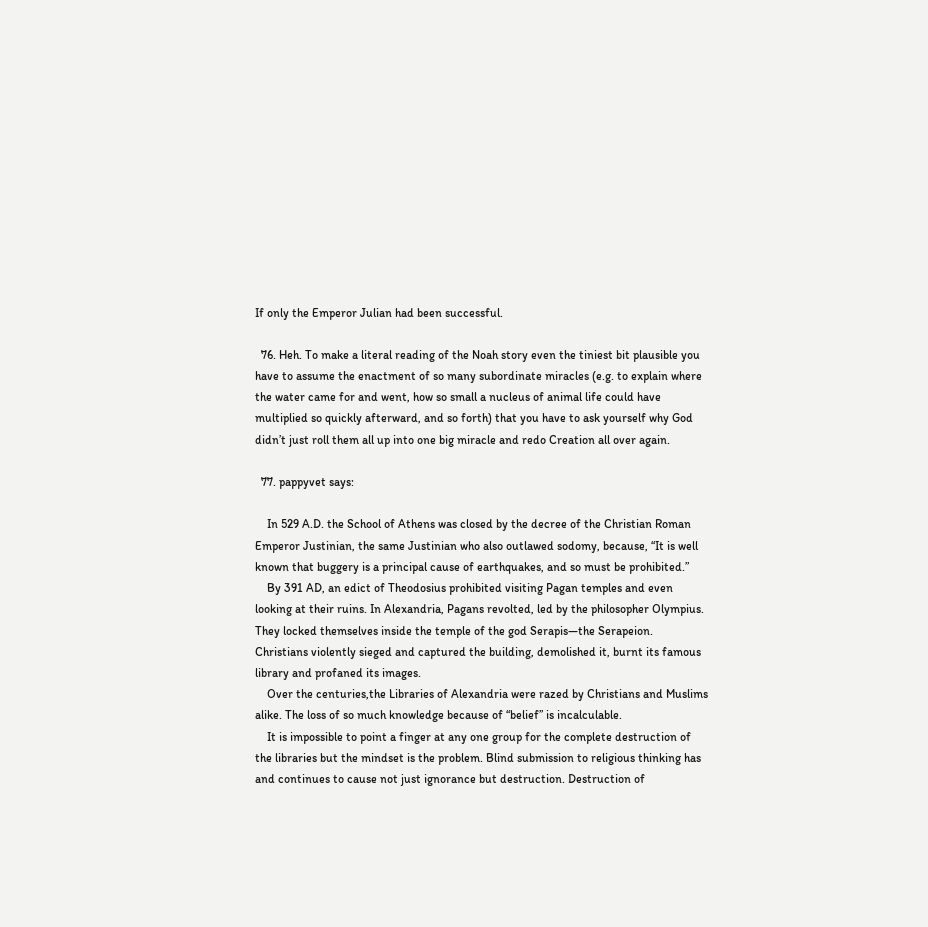If only the Emperor Julian had been successful.

  76. Heh. To make a literal reading of the Noah story even the tiniest bit plausible you have to assume the enactment of so many subordinate miracles (e.g. to explain where the water came for and went, how so small a nucleus of animal life could have multiplied so quickly afterward, and so forth) that you have to ask yourself why God didn’t just roll them all up into one big miracle and redo Creation all over again.

  77. pappyvet says:

    In 529 A.D. the School of Athens was closed by the decree of the Christian Roman Emperor Justinian, the same Justinian who also outlawed sodomy, because, “It is well known that buggery is a principal cause of earthquakes, and so must be prohibited.”
    By 391 AD, an edict of Theodosius prohibited visiting Pagan temples and even looking at their ruins. In Alexandria, Pagans revolted, led by the philosopher Olympius. They locked themselves inside the temple of the god Serapis—the Serapeion. Christians violently sieged and captured the building, demolished it, burnt its famous library and profaned its images.
    Over the centuries,the Libraries of Alexandria were razed by Christians and Muslims alike. The loss of so much knowledge because of “belief” is incalculable.
    It is impossible to point a finger at any one group for the complete destruction of the libraries but the mindset is the problem. Blind submission to religious thinking has and continues to cause not just ignorance but destruction. Destruction of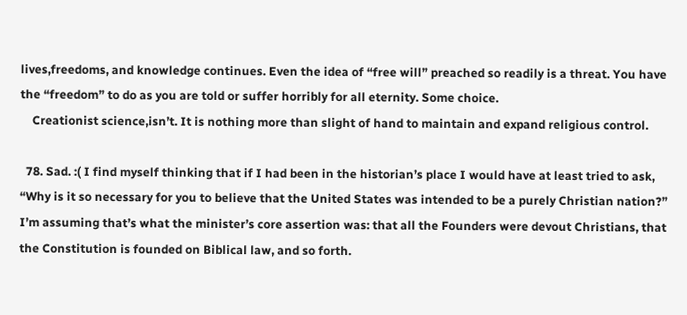lives,freedoms, and knowledge continues. Even the idea of “free will” preached so readily is a threat. You have the “freedom” to do as you are told or suffer horribly for all eternity. Some choice.
    Creationist science,isn’t. It is nothing more than slight of hand to maintain and expand religious control.

  78. Sad. :( I find myself thinking that if I had been in the historian’s place I would have at least tried to ask, “Why is it so necessary for you to believe that the United States was intended to be a purely Christian nation?” I’m assuming that’s what the minister’s core assertion was: that all the Founders were devout Christians, that the Constitution is founded on Biblical law, and so forth.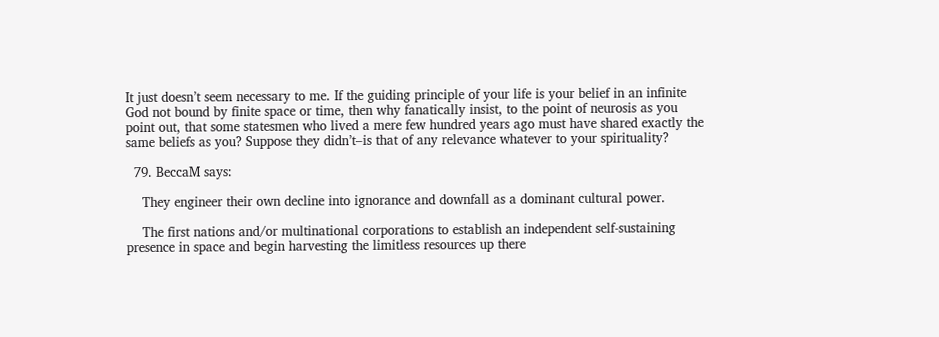It just doesn’t seem necessary to me. If the guiding principle of your life is your belief in an infinite God not bound by finite space or time, then why fanatically insist, to the point of neurosis as you point out, that some statesmen who lived a mere few hundred years ago must have shared exactly the same beliefs as you? Suppose they didn’t–is that of any relevance whatever to your spirituality?

  79. BeccaM says:

    They engineer their own decline into ignorance and downfall as a dominant cultural power.

    The first nations and/or multinational corporations to establish an independent self-sustaining presence in space and begin harvesting the limitless resources up there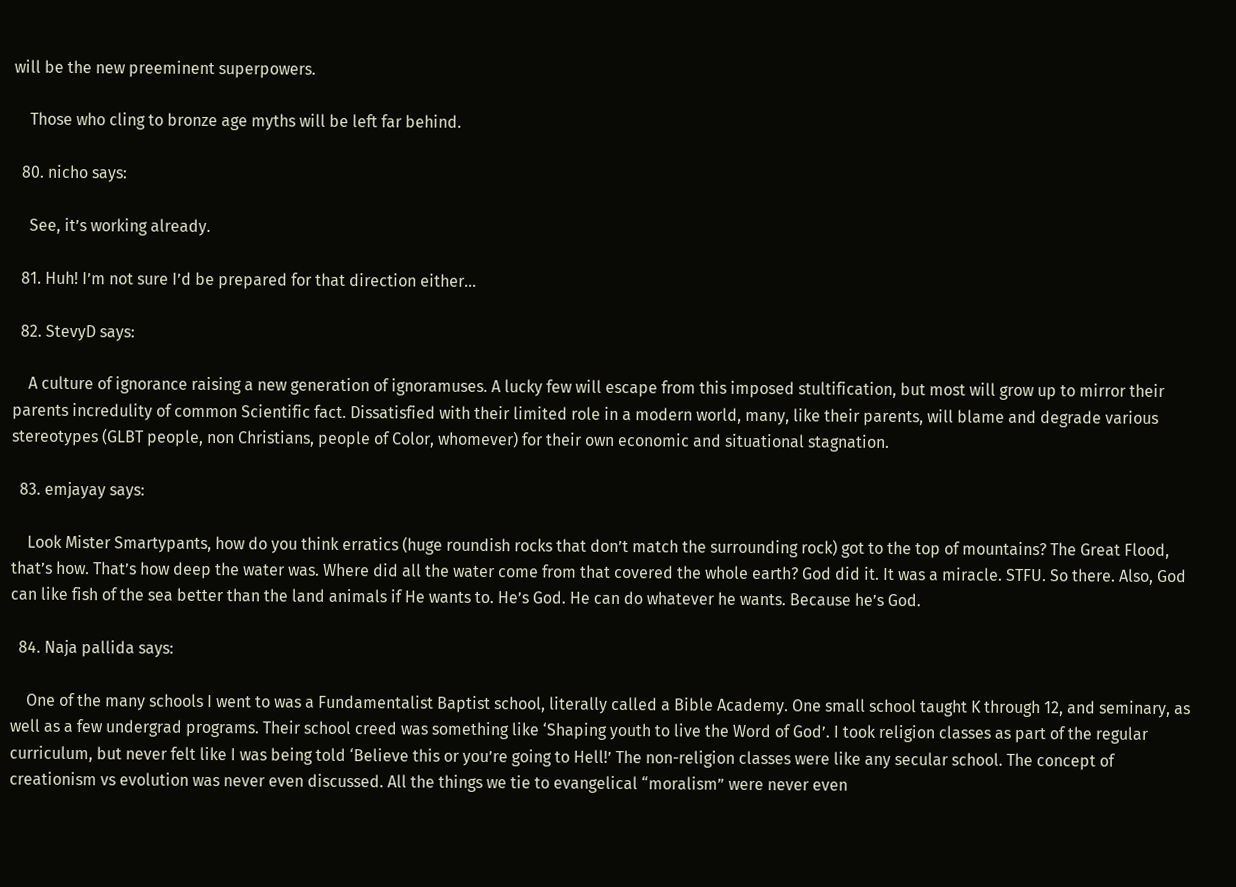will be the new preeminent superpowers.

    Those who cling to bronze age myths will be left far behind.

  80. nicho says:

    See, it’s working already.

  81. Huh! I’m not sure I’d be prepared for that direction either…

  82. StevyD says:

    A culture of ignorance raising a new generation of ignoramuses. A lucky few will escape from this imposed stultification, but most will grow up to mirror their parents incredulity of common Scientific fact. Dissatisfied with their limited role in a modern world, many, like their parents, will blame and degrade various stereotypes (GLBT people, non Christians, people of Color, whomever) for their own economic and situational stagnation.

  83. emjayay says:

    Look Mister Smartypants, how do you think erratics (huge roundish rocks that don’t match the surrounding rock) got to the top of mountains? The Great Flood, that’s how. That’s how deep the water was. Where did all the water come from that covered the whole earth? God did it. It was a miracle. STFU. So there. Also, God can like fish of the sea better than the land animals if He wants to. He’s God. He can do whatever he wants. Because he’s God.

  84. Naja pallida says:

    One of the many schools I went to was a Fundamentalist Baptist school, literally called a Bible Academy. One small school taught K through 12, and seminary, as well as a few undergrad programs. Their school creed was something like ‘Shaping youth to live the Word of God’. I took religion classes as part of the regular curriculum, but never felt like I was being told ‘Believe this or you’re going to Hell!’ The non-religion classes were like any secular school. The concept of creationism vs evolution was never even discussed. All the things we tie to evangelical “moralism” were never even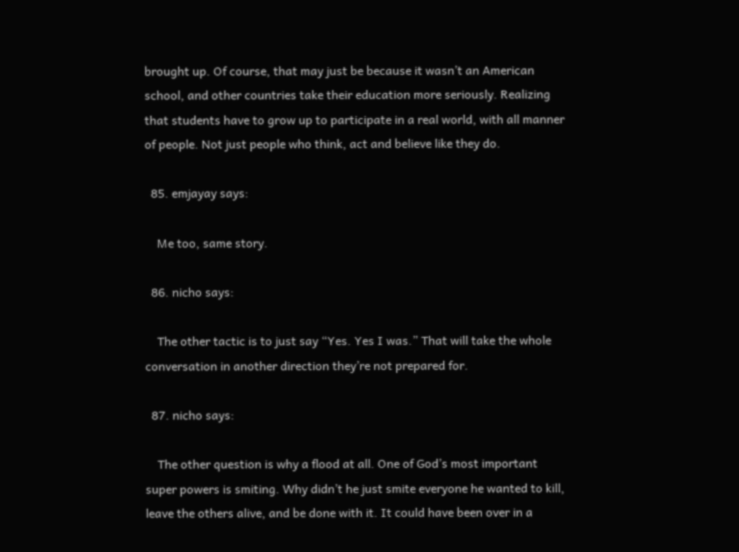brought up. Of course, that may just be because it wasn’t an American school, and other countries take their education more seriously. Realizing that students have to grow up to participate in a real world, with all manner of people. Not just people who think, act and believe like they do.

  85. emjayay says:

    Me too, same story.

  86. nicho says:

    The other tactic is to just say “Yes. Yes I was.” That will take the whole conversation in another direction they’re not prepared for.

  87. nicho says:

    The other question is why a flood at all. One of God’s most important super powers is smiting. Why didn’t he just smite everyone he wanted to kill, leave the others alive, and be done with it. It could have been over in a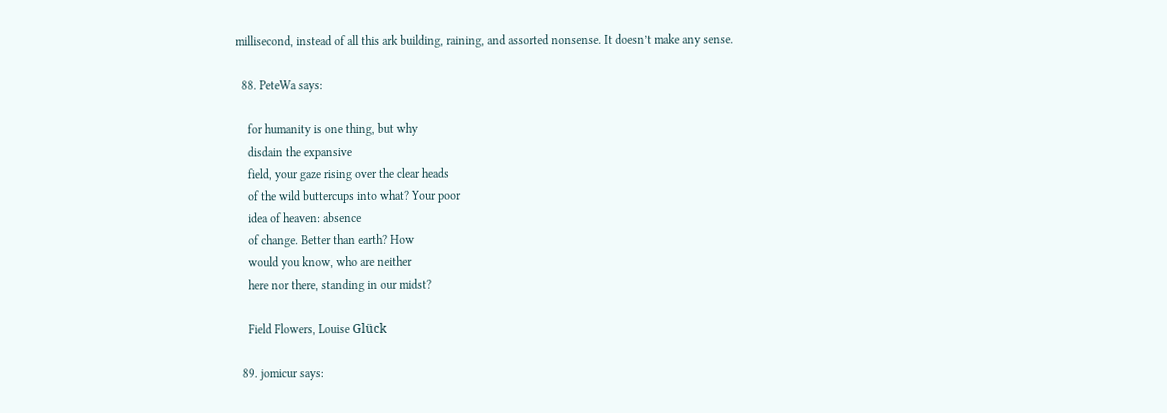millisecond, instead of all this ark building, raining, and assorted nonsense. It doesn’t make any sense.

  88. PeteWa says:

    for humanity is one thing, but why
    disdain the expansive
    field, your gaze rising over the clear heads
    of the wild buttercups into what? Your poor
    idea of heaven: absence
    of change. Better than earth? How
    would you know, who are neither
    here nor there, standing in our midst?

    Field Flowers, Louise Glück

  89. jomicur says: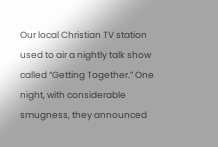Our local Christian TV station used to air a nightly talk show called “Getting Together.” One night, with considerable smugness, they announced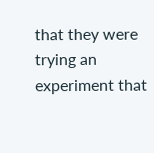that they were trying an experiment that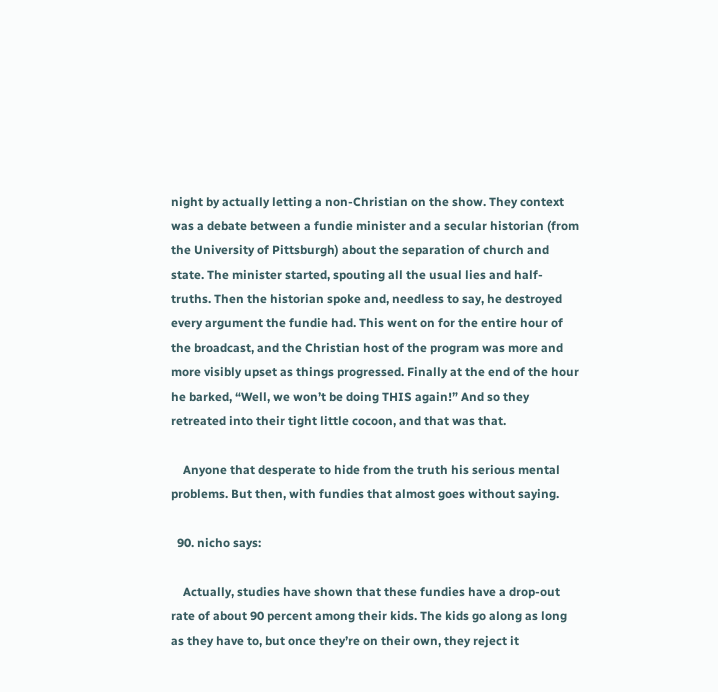night by actually letting a non-Christian on the show. They context was a debate between a fundie minister and a secular historian (from the University of Pittsburgh) about the separation of church and state. The minister started, spouting all the usual lies and half-truths. Then the historian spoke and, needless to say, he destroyed every argument the fundie had. This went on for the entire hour of the broadcast, and the Christian host of the program was more and more visibly upset as things progressed. Finally at the end of the hour he barked, “Well, we won’t be doing THIS again!” And so they retreated into their tight little cocoon, and that was that.

    Anyone that desperate to hide from the truth his serious mental problems. But then, with fundies that almost goes without saying.

  90. nicho says:

    Actually, studies have shown that these fundies have a drop-out rate of about 90 percent among their kids. The kids go along as long as they have to, but once they’re on their own, they reject it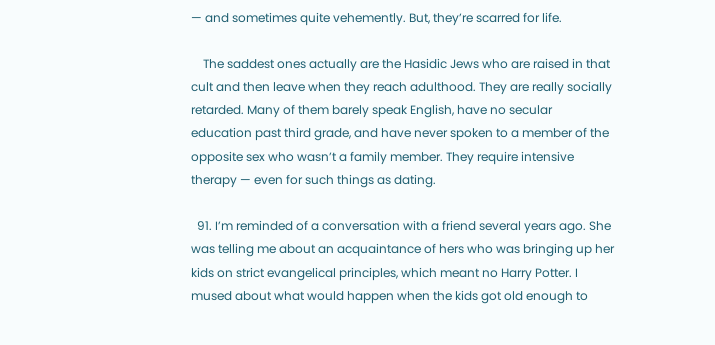— and sometimes quite vehemently. But, they’re scarred for life.

    The saddest ones actually are the Hasidic Jews who are raised in that cult and then leave when they reach adulthood. They are really socially retarded. Many of them barely speak English, have no secular education past third grade, and have never spoken to a member of the opposite sex who wasn’t a family member. They require intensive therapy — even for such things as dating.

  91. I’m reminded of a conversation with a friend several years ago. She was telling me about an acquaintance of hers who was bringing up her kids on strict evangelical principles, which meant no Harry Potter. I mused about what would happen when the kids got old enough to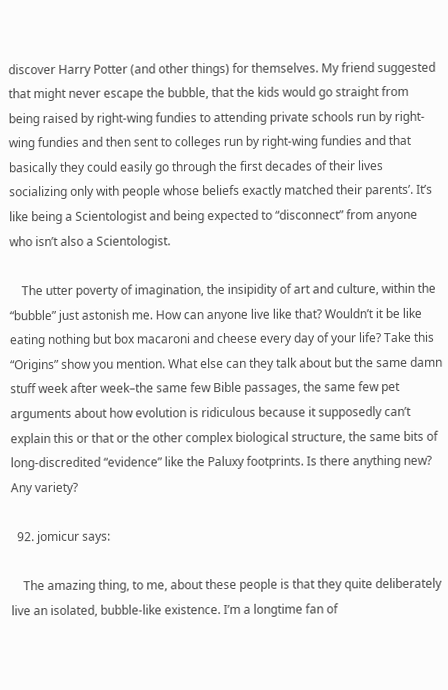discover Harry Potter (and other things) for themselves. My friend suggested that might never escape the bubble, that the kids would go straight from being raised by right-wing fundies to attending private schools run by right-wing fundies and then sent to colleges run by right-wing fundies and that basically they could easily go through the first decades of their lives socializing only with people whose beliefs exactly matched their parents’. It’s like being a Scientologist and being expected to “disconnect” from anyone who isn’t also a Scientologist.

    The utter poverty of imagination, the insipidity of art and culture, within the “bubble” just astonish me. How can anyone live like that? Wouldn’t it be like eating nothing but box macaroni and cheese every day of your life? Take this “Origins” show you mention. What else can they talk about but the same damn stuff week after week–the same few Bible passages, the same few pet arguments about how evolution is ridiculous because it supposedly can’t explain this or that or the other complex biological structure, the same bits of long-discredited “evidence” like the Paluxy footprints. Is there anything new? Any variety?

  92. jomicur says:

    The amazing thing, to me, about these people is that they quite deliberately live an isolated, bubble-like existence. I’m a longtime fan of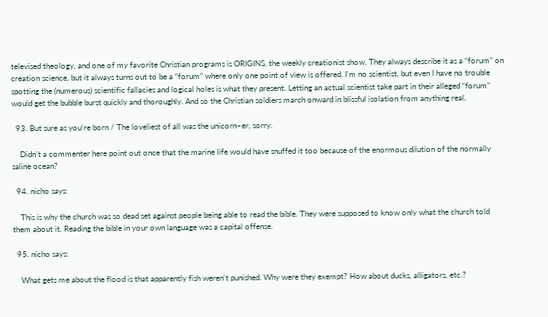televised theology, and one of my favorite Christian programs is ORIGINS, the weekly creationist show. They always describe it as a “forum” on creation science, but it always turns out to be a “forum” where only one point of view is offered. I’m no scientist, but even I have no trouble spotting the (numerous) scientific fallacies and logical holes is what they present. Letting an actual scientist take part in their alleged “forum” would get the bubble burst quickly and thoroughly. And so the Christian soldiers march onward in blissful isolation from anything real.

  93. But sure as you’re born / The loveliest of all was the unicorn–er, sorry.

    Didn’t a commenter here point out once that the marine life would have snuffed it too because of the enormous dilution of the normally saline ocean?

  94. nicho says:

    This is why the church was so dead set against people being able to read the bible. They were supposed to know only what the church told them about it. Reading the bible in your own language was a capital offense.

  95. nicho says:

    What gets me about the flood is that apparently fish weren’t punished. Why were they exempt? How about ducks, alligators, etc.?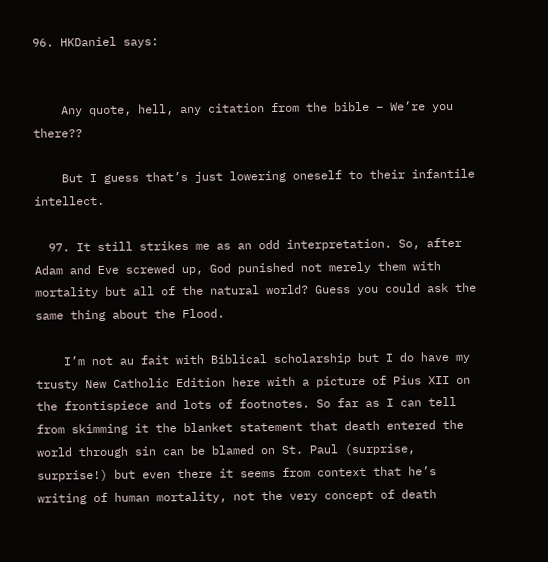96. HKDaniel says:


    Any quote, hell, any citation from the bible – We’re you there??

    But I guess that’s just lowering oneself to their infantile intellect.

  97. It still strikes me as an odd interpretation. So, after Adam and Eve screwed up, God punished not merely them with mortality but all of the natural world? Guess you could ask the same thing about the Flood.

    I’m not au fait with Biblical scholarship but I do have my trusty New Catholic Edition here with a picture of Pius XII on the frontispiece and lots of footnotes. So far as I can tell from skimming it the blanket statement that death entered the world through sin can be blamed on St. Paul (surprise, surprise!) but even there it seems from context that he’s writing of human mortality, not the very concept of death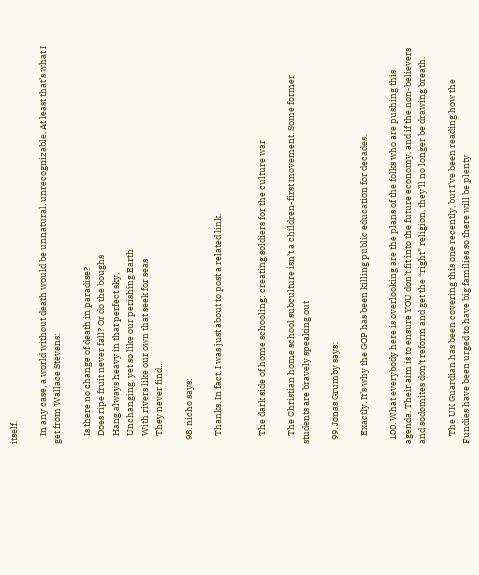itself.

    In any case, a world without death would be unnatural, unrecognizable. At least that’s what I get from Wallace Stevens:

    Is there no change of death in paradise?
    Does ripe fruit never fall? Or do the boughs
    Hang always heavy in that perfect sky,
    Unchanging, yet so like our perishing Earth
    With rivers like our own that seek for seas
    They never find…

  98. nicho says:

    Thanks. In fact, I was just about to post a related link.


    The dark side of home schooling: creating soldiers for the culture war

    The Christian home school subculture isn’t a children-first movement. Some former students are bravely speaking out

  99. Jonas Grumby says:

    Exactly. It’s why the GOP has been killing public education for decades.

  100. What everybody here is overlooking are the plans of the folks who are pushing this agenda. Their aim is to ensure YOU don’t fit into the future economy, and if the non-believers and sodomites don’t reform and get the “right” religion, they’ll no longer be drawing breath.

    The UK Guardian has been covering this one recently, but I’ve been reading how the Fundies have been urged to have big families so there will be plenty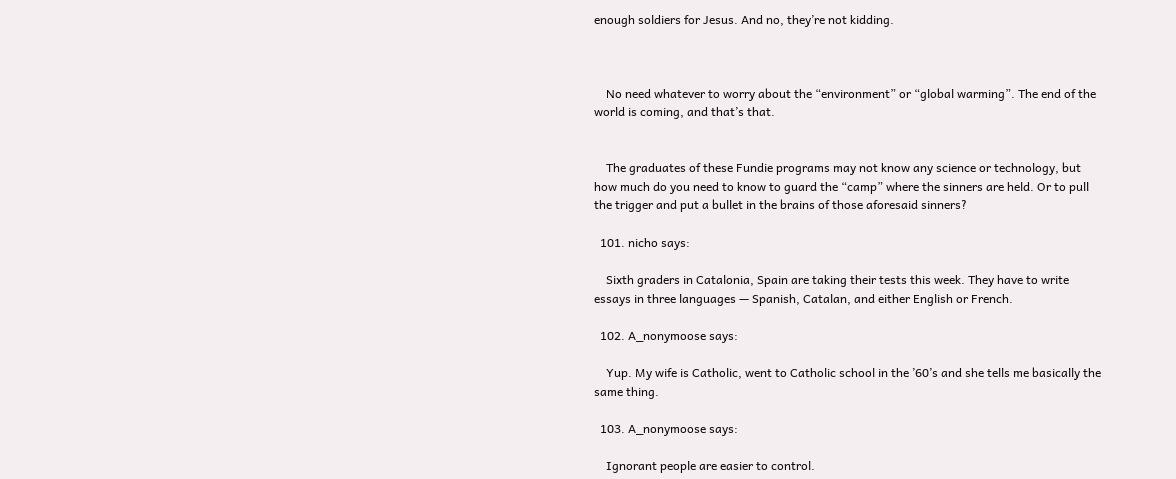enough soldiers for Jesus. And no, they’re not kidding.



    No need whatever to worry about the “environment” or “global warming”. The end of the world is coming, and that’s that.


    The graduates of these Fundie programs may not know any science or technology, but how much do you need to know to guard the “camp” where the sinners are held. Or to pull the trigger and put a bullet in the brains of those aforesaid sinners?

  101. nicho says:

    Sixth graders in Catalonia, Spain are taking their tests this week. They have to write essays in three languages — Spanish, Catalan, and either English or French.

  102. A_nonymoose says:

    Yup. My wife is Catholic, went to Catholic school in the ’60’s and she tells me basically the same thing.

  103. A_nonymoose says:

    Ignorant people are easier to control.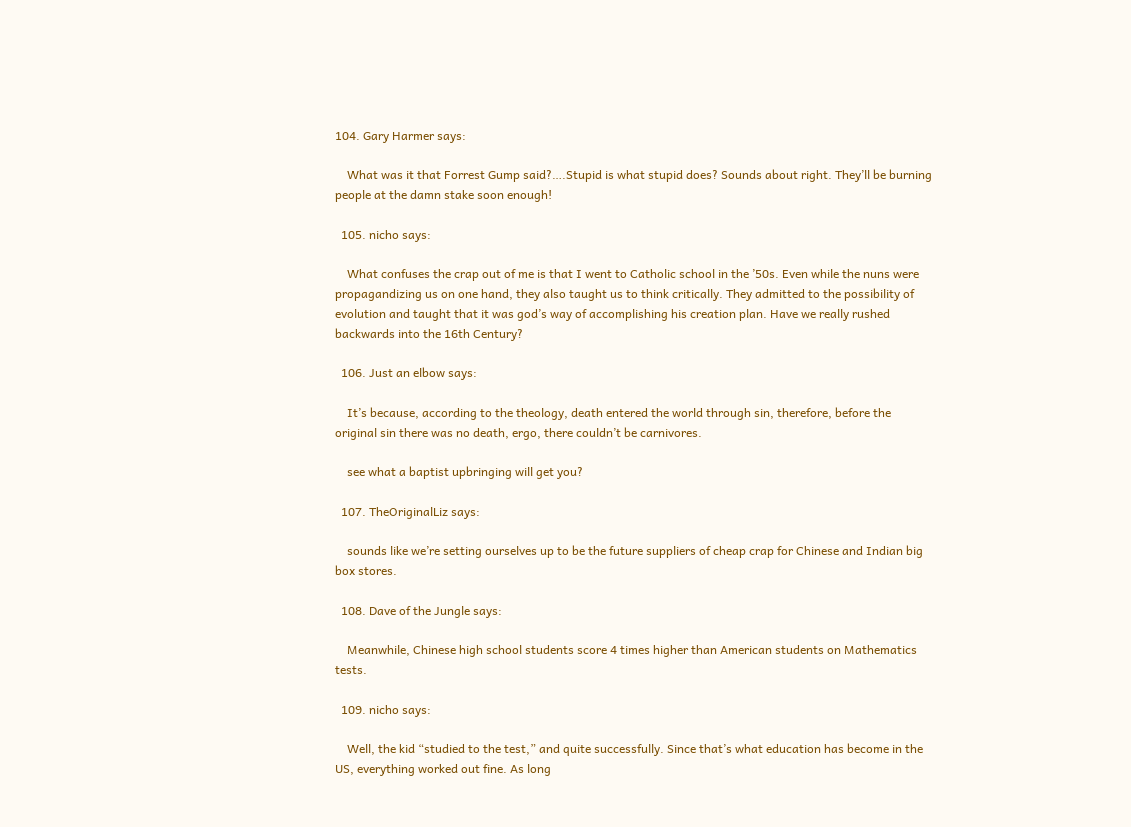104. Gary Harmer says:

    What was it that Forrest Gump said?….Stupid is what stupid does? Sounds about right. They’ll be burning people at the damn stake soon enough!

  105. nicho says:

    What confuses the crap out of me is that I went to Catholic school in the ’50s. Even while the nuns were propagandizing us on one hand, they also taught us to think critically. They admitted to the possibility of evolution and taught that it was god’s way of accomplishing his creation plan. Have we really rushed backwards into the 16th Century?

  106. Just an elbow says:

    It’s because, according to the theology, death entered the world through sin, therefore, before the original sin there was no death, ergo, there couldn’t be carnivores.

    see what a baptist upbringing will get you?

  107. TheOriginalLiz says:

    sounds like we’re setting ourselves up to be the future suppliers of cheap crap for Chinese and Indian big box stores.

  108. Dave of the Jungle says:

    Meanwhile, Chinese high school students score 4 times higher than American students on Mathematics tests.

  109. nicho says:

    Well, the kid “studied to the test,” and quite successfully. Since that’s what education has become in the US, everything worked out fine. As long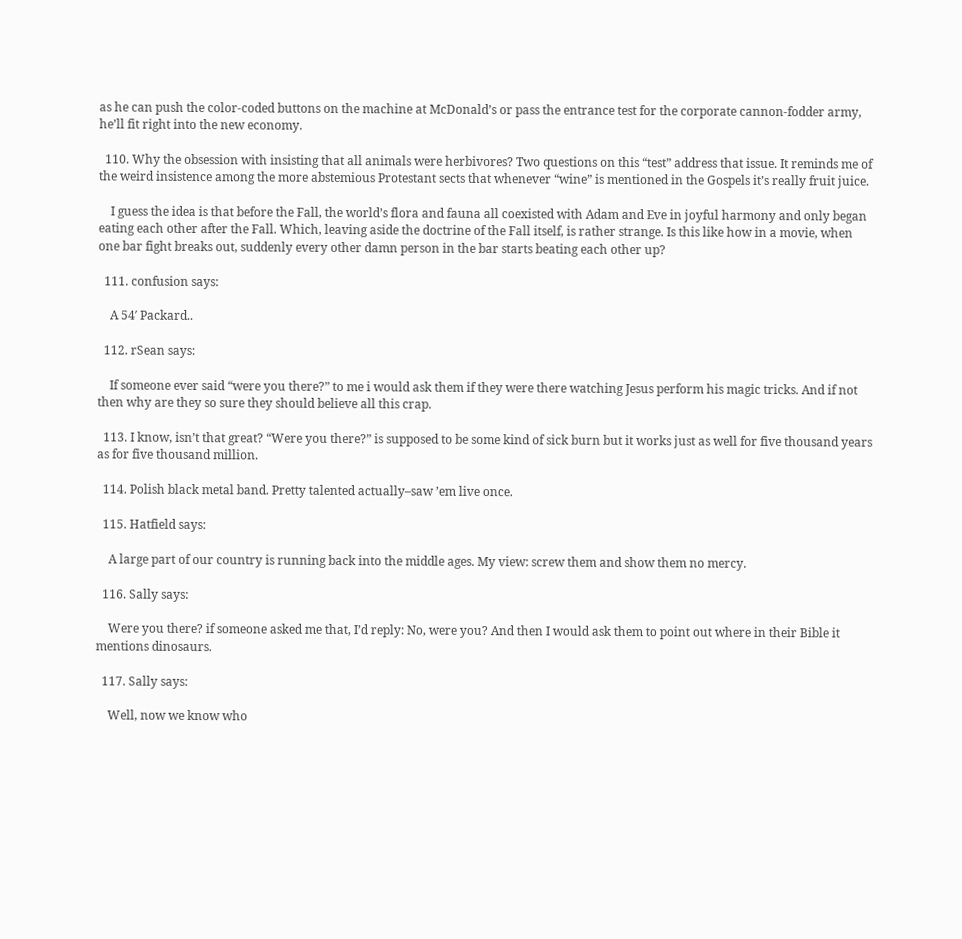as he can push the color-coded buttons on the machine at McDonald’s or pass the entrance test for the corporate cannon-fodder army, he’ll fit right into the new economy.

  110. Why the obsession with insisting that all animals were herbivores? Two questions on this “test” address that issue. It reminds me of the weird insistence among the more abstemious Protestant sects that whenever “wine” is mentioned in the Gospels it’s really fruit juice.

    I guess the idea is that before the Fall, the world’s flora and fauna all coexisted with Adam and Eve in joyful harmony and only began eating each other after the Fall. Which, leaving aside the doctrine of the Fall itself, is rather strange. Is this like how in a movie, when one bar fight breaks out, suddenly every other damn person in the bar starts beating each other up?

  111. confusion says:

    A 54′ Packard..

  112. rSean says:

    If someone ever said “were you there?” to me i would ask them if they were there watching Jesus perform his magic tricks. And if not then why are they so sure they should believe all this crap.

  113. I know, isn’t that great? “Were you there?” is supposed to be some kind of sick burn but it works just as well for five thousand years as for five thousand million.

  114. Polish black metal band. Pretty talented actually–saw ’em live once.

  115. Hatfield says:

    A large part of our country is running back into the middle ages. My view: screw them and show them no mercy.

  116. Sally says:

    Were you there? if someone asked me that, I’d reply: No, were you? And then I would ask them to point out where in their Bible it mentions dinosaurs.

  117. Sally says:

    Well, now we know who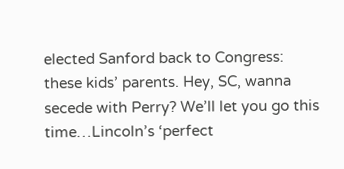elected Sanford back to Congress: these kids’ parents. Hey, SC, wanna secede with Perry? We’ll let you go this time…Lincoln’s ‘perfect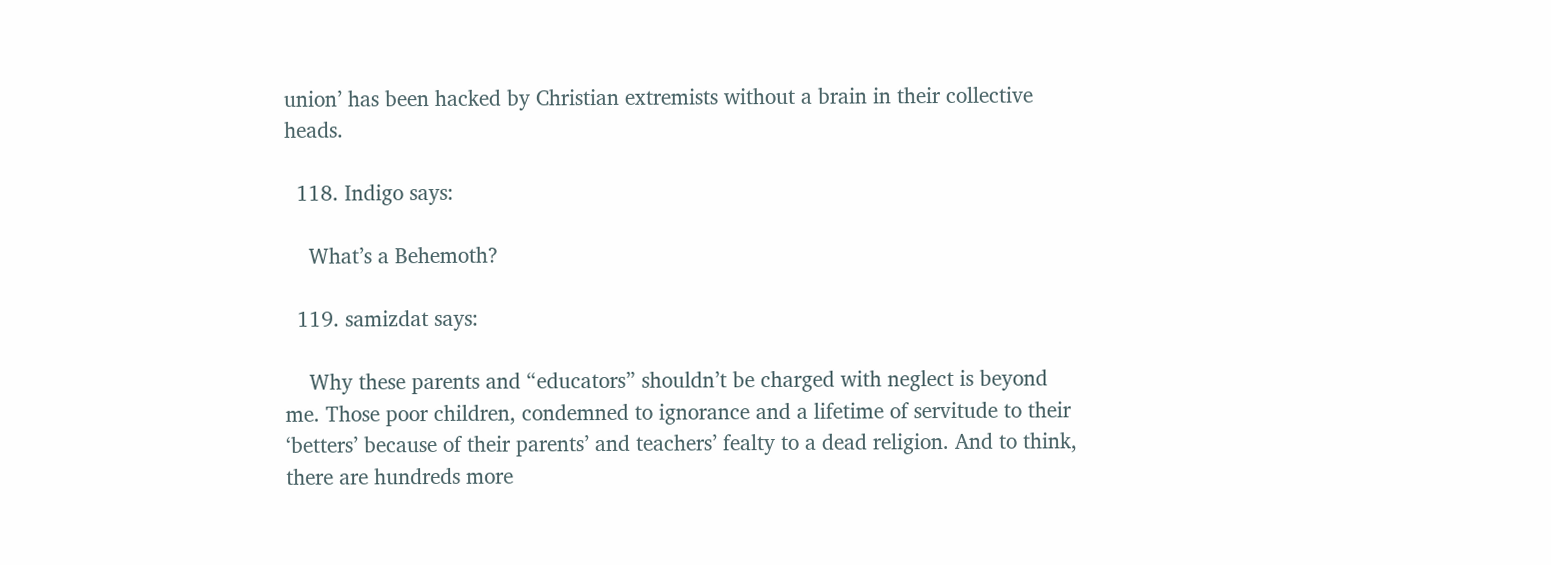union’ has been hacked by Christian extremists without a brain in their collective heads.

  118. Indigo says:

    What’s a Behemoth?

  119. samizdat says:

    Why these parents and “educators” shouldn’t be charged with neglect is beyond me. Those poor children, condemned to ignorance and a lifetime of servitude to their ‘betters’ because of their parents’ and teachers’ fealty to a dead religion. And to think, there are hundreds more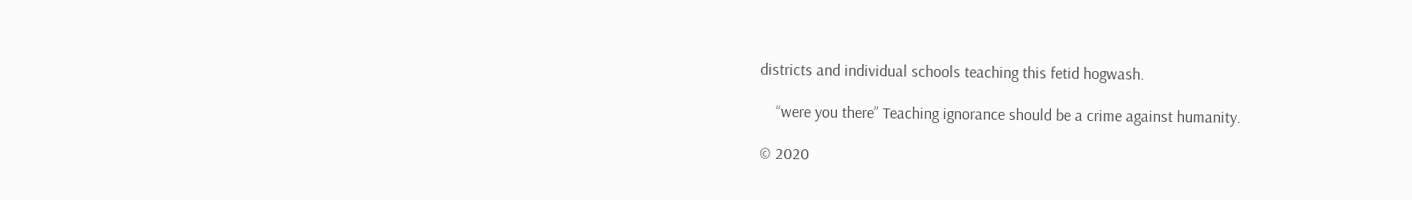districts and individual schools teaching this fetid hogwash.

    “were you there” Teaching ignorance should be a crime against humanity.

© 2020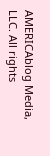AMERICAblog Media, LLC. All rights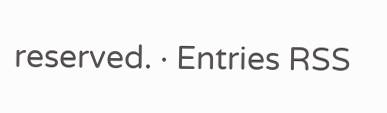reserved. · Entries RSS